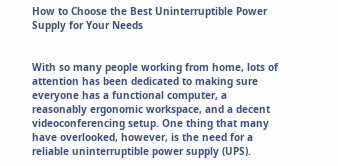How to Choose the Best Uninterruptible Power Supply for Your Needs


With so many people working from home, lots of attention has been dedicated to making sure everyone has a functional computer, a reasonably ergonomic workspace, and a decent videoconferencing setup. One thing that many have overlooked, however, is the need for a reliable uninterruptible power supply (UPS).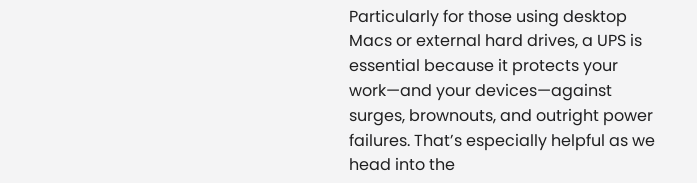Particularly for those using desktop Macs or external hard drives, a UPS is essential because it protects your work—and your devices—against surges, brownouts, and outright power failures. That’s especially helpful as we head into the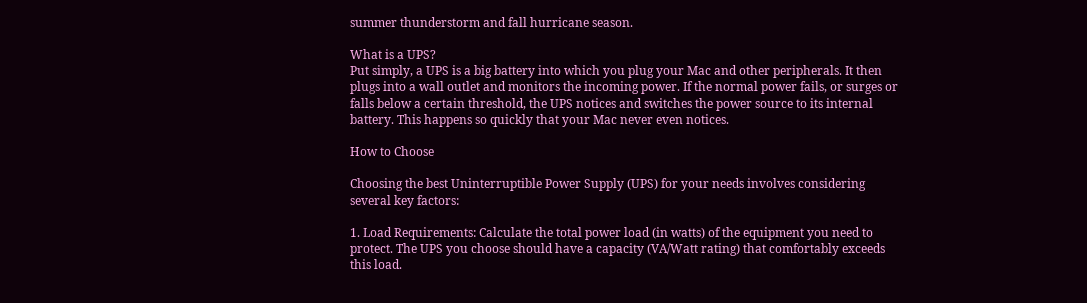summer thunderstorm and fall hurricane season.

What is a UPS?
Put simply, a UPS is a big battery into which you plug your Mac and other peripherals. It then plugs into a wall outlet and monitors the incoming power. If the normal power fails, or surges or falls below a certain threshold, the UPS notices and switches the power source to its internal battery. This happens so quickly that your Mac never even notices.

How to Choose

Choosing the best Uninterruptible Power Supply (UPS) for your needs involves considering several key factors:

1. Load Requirements: Calculate the total power load (in watts) of the equipment you need to protect. The UPS you choose should have a capacity (VA/Watt rating) that comfortably exceeds this load.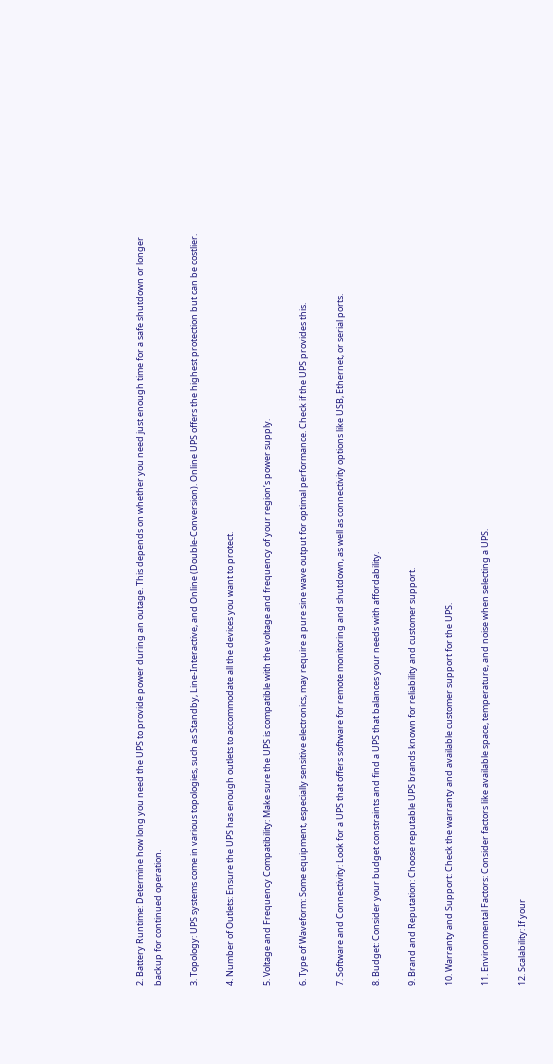2. Battery Runtime: Determine how long you need the UPS to provide power during an outage. This depends on whether you need just enough time for a safe shutdown or longer backup for continued operation.

3. Topology: UPS systems come in various topologies, such as Standby, Line-Interactive, and Online (Double-Conversion). Online UPS offers the highest protection but can be costlier.

4. Number of Outlets: Ensure the UPS has enough outlets to accommodate all the devices you want to protect.

5. Voltage and Frequency Compatibility: Make sure the UPS is compatible with the voltage and frequency of your region’s power supply.

6. Type of Waveform: Some equipment, especially sensitive electronics, may require a pure sine wave output for optimal performance. Check if the UPS provides this.

7. Software and Connectivity: Look for a UPS that offers software for remote monitoring and shutdown, as well as connectivity options like USB, Ethernet, or serial ports.

8. Budget: Consider your budget constraints and find a UPS that balances your needs with affordability.

9. Brand and Reputation: Choose reputable UPS brands known for reliability and customer support.

10. Warranty and Support: Check the warranty and available customer support for the UPS.

11. Environmental Factors: Consider factors like available space, temperature, and noise when selecting a UPS.

12. Scalability: If your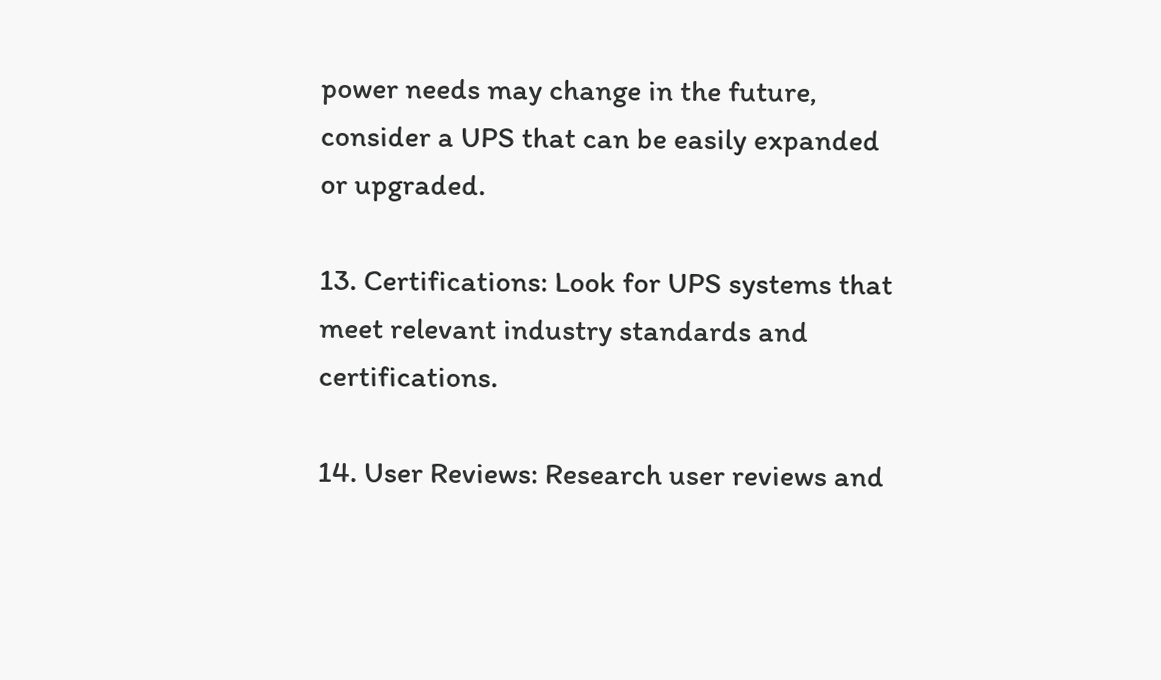power needs may change in the future, consider a UPS that can be easily expanded or upgraded.

13. Certifications: Look for UPS systems that meet relevant industry standards and certifications.

14. User Reviews: Research user reviews and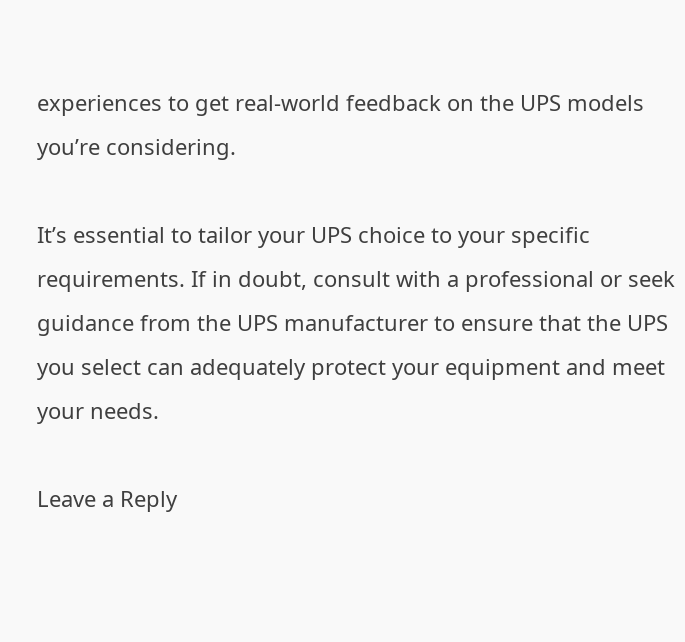experiences to get real-world feedback on the UPS models you’re considering.

It’s essential to tailor your UPS choice to your specific requirements. If in doubt, consult with a professional or seek guidance from the UPS manufacturer to ensure that the UPS you select can adequately protect your equipment and meet your needs.

Leave a Reply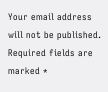Your email address will not be published. Required fields are marked *